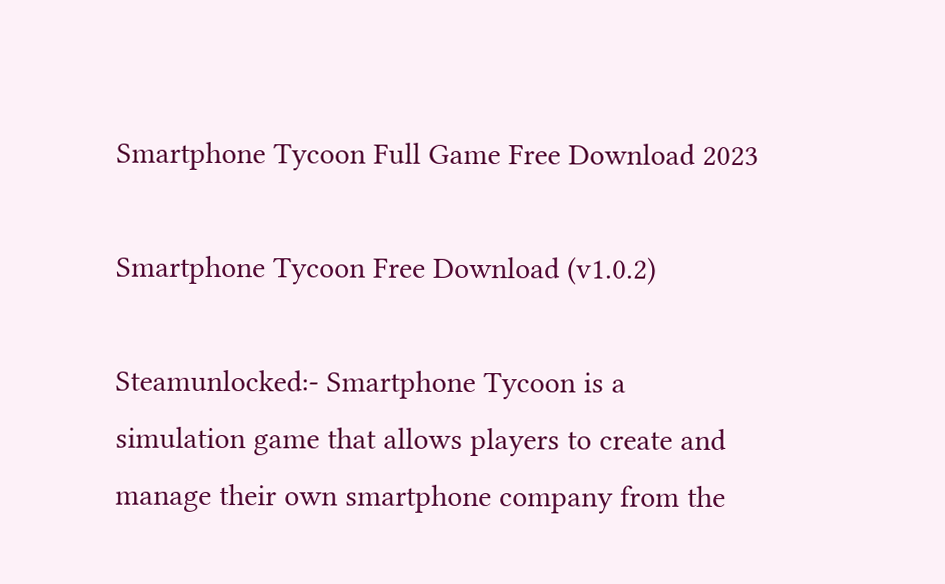Smartphone Tycoon Full Game Free Download 2023

Smartphone Tycoon Free Download (v1.0.2)

Steamunlocked:- Smartphone Tycoon is a simulation game that allows players to create and manage their own smartphone company from the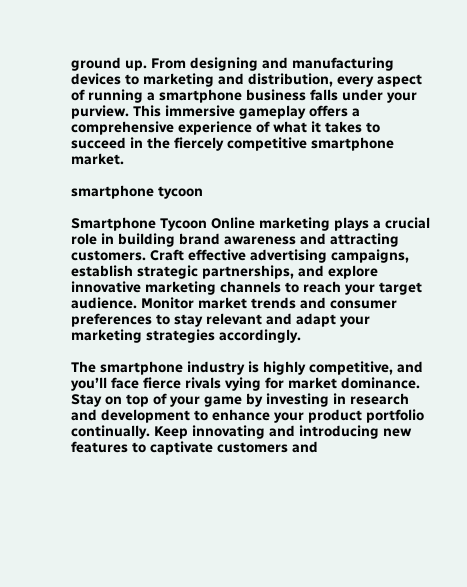ground up. From designing and manufacturing devices to marketing and distribution, every aspect of running a smartphone business falls under your purview. This immersive gameplay offers a comprehensive experience of what it takes to succeed in the fiercely competitive smartphone market.

smartphone tycoon

Smartphone Tycoon Online marketing plays a crucial role in building brand awareness and attracting customers. Craft effective advertising campaigns, establish strategic partnerships, and explore innovative marketing channels to reach your target audience. Monitor market trends and consumer preferences to stay relevant and adapt your marketing strategies accordingly.

The smartphone industry is highly competitive, and you’ll face fierce rivals vying for market dominance. Stay on top of your game by investing in research and development to enhance your product portfolio continually. Keep innovating and introducing new features to captivate customers and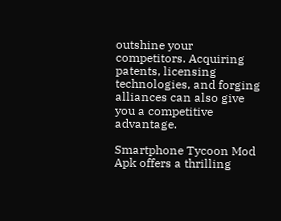outshine your competitors. Acquiring patents, licensing technologies, and forging alliances can also give you a competitive advantage.

Smartphone Tycoon Mod Apk offers a thrilling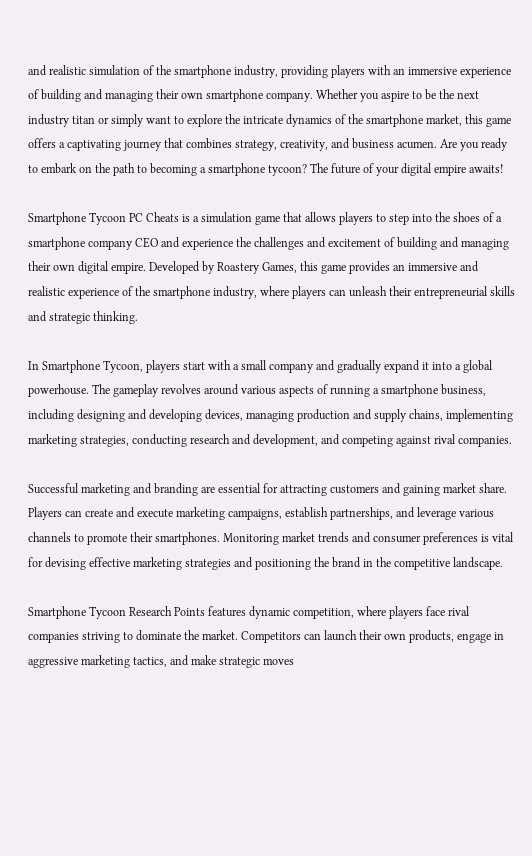and realistic simulation of the smartphone industry, providing players with an immersive experience of building and managing their own smartphone company. Whether you aspire to be the next industry titan or simply want to explore the intricate dynamics of the smartphone market, this game offers a captivating journey that combines strategy, creativity, and business acumen. Are you ready to embark on the path to becoming a smartphone tycoon? The future of your digital empire awaits!

Smartphone Tycoon PC Cheats is a simulation game that allows players to step into the shoes of a smartphone company CEO and experience the challenges and excitement of building and managing their own digital empire. Developed by Roastery Games, this game provides an immersive and realistic experience of the smartphone industry, where players can unleash their entrepreneurial skills and strategic thinking.

In Smartphone Tycoon, players start with a small company and gradually expand it into a global powerhouse. The gameplay revolves around various aspects of running a smartphone business, including designing and developing devices, managing production and supply chains, implementing marketing strategies, conducting research and development, and competing against rival companies.

Successful marketing and branding are essential for attracting customers and gaining market share. Players can create and execute marketing campaigns, establish partnerships, and leverage various channels to promote their smartphones. Monitoring market trends and consumer preferences is vital for devising effective marketing strategies and positioning the brand in the competitive landscape.

Smartphone Tycoon Research Points features dynamic competition, where players face rival companies striving to dominate the market. Competitors can launch their own products, engage in aggressive marketing tactics, and make strategic moves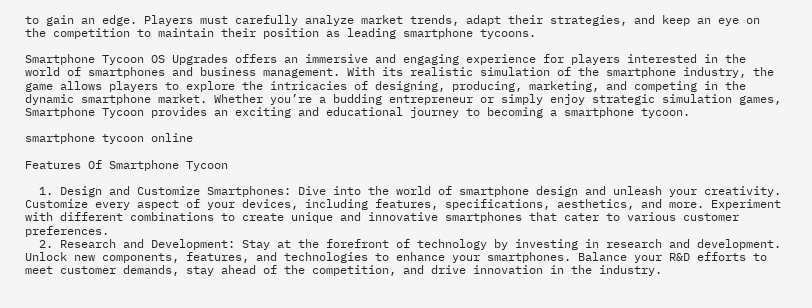to gain an edge. Players must carefully analyze market trends, adapt their strategies, and keep an eye on the competition to maintain their position as leading smartphone tycoons.

Smartphone Tycoon OS Upgrades offers an immersive and engaging experience for players interested in the world of smartphones and business management. With its realistic simulation of the smartphone industry, the game allows players to explore the intricacies of designing, producing, marketing, and competing in the dynamic smartphone market. Whether you’re a budding entrepreneur or simply enjoy strategic simulation games, Smartphone Tycoon provides an exciting and educational journey to becoming a smartphone tycoon.

smartphone tycoon online

Features Of Smartphone Tycoon

  1. Design and Customize Smartphones: Dive into the world of smartphone design and unleash your creativity. Customize every aspect of your devices, including features, specifications, aesthetics, and more. Experiment with different combinations to create unique and innovative smartphones that cater to various customer preferences.
  2. Research and Development: Stay at the forefront of technology by investing in research and development. Unlock new components, features, and technologies to enhance your smartphones. Balance your R&D efforts to meet customer demands, stay ahead of the competition, and drive innovation in the industry.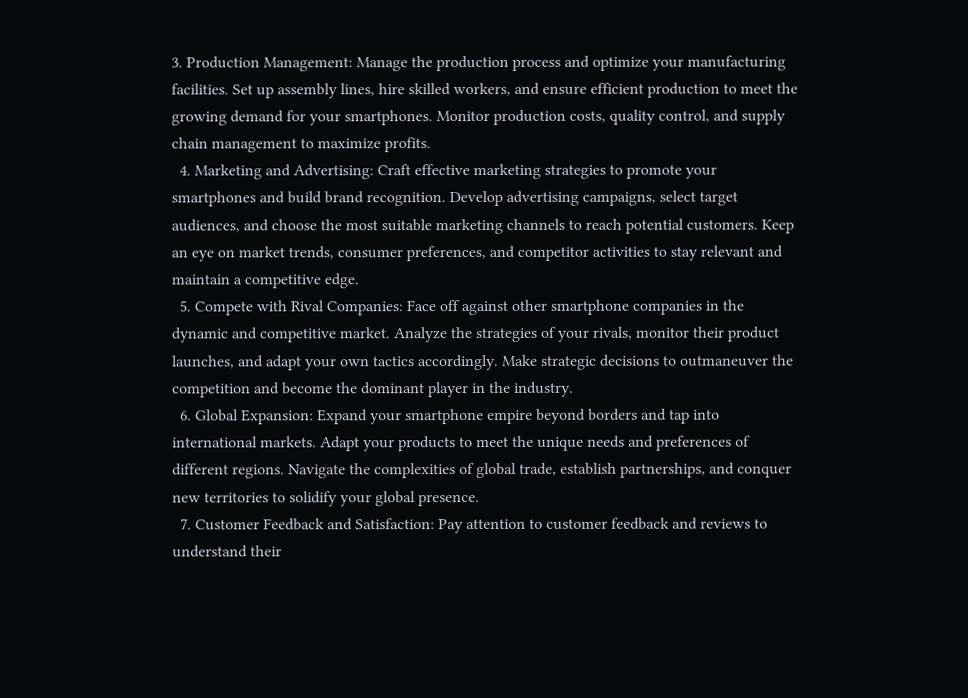3. Production Management: Manage the production process and optimize your manufacturing facilities. Set up assembly lines, hire skilled workers, and ensure efficient production to meet the growing demand for your smartphones. Monitor production costs, quality control, and supply chain management to maximize profits.
  4. Marketing and Advertising: Craft effective marketing strategies to promote your smartphones and build brand recognition. Develop advertising campaigns, select target audiences, and choose the most suitable marketing channels to reach potential customers. Keep an eye on market trends, consumer preferences, and competitor activities to stay relevant and maintain a competitive edge.
  5. Compete with Rival Companies: Face off against other smartphone companies in the dynamic and competitive market. Analyze the strategies of your rivals, monitor their product launches, and adapt your own tactics accordingly. Make strategic decisions to outmaneuver the competition and become the dominant player in the industry.
  6. Global Expansion: Expand your smartphone empire beyond borders and tap into international markets. Adapt your products to meet the unique needs and preferences of different regions. Navigate the complexities of global trade, establish partnerships, and conquer new territories to solidify your global presence.
  7. Customer Feedback and Satisfaction: Pay attention to customer feedback and reviews to understand their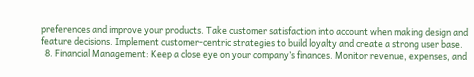preferences and improve your products. Take customer satisfaction into account when making design and feature decisions. Implement customer-centric strategies to build loyalty and create a strong user base.
  8. Financial Management: Keep a close eye on your company’s finances. Monitor revenue, expenses, and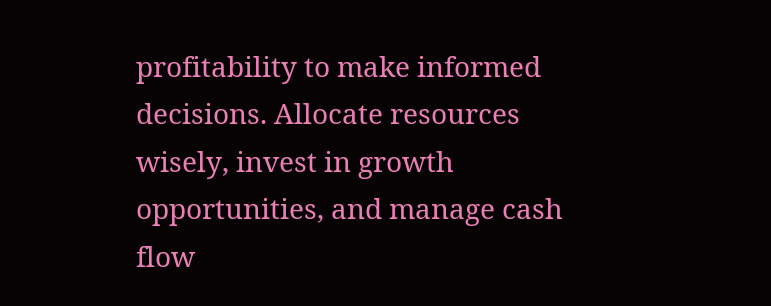profitability to make informed decisions. Allocate resources wisely, invest in growth opportunities, and manage cash flow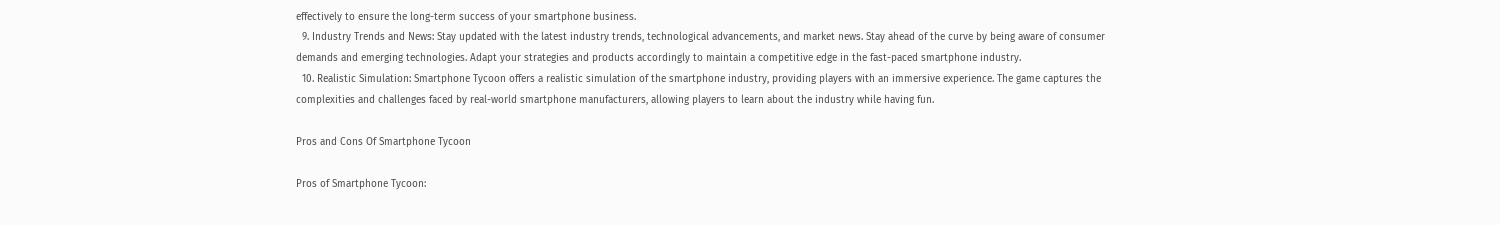effectively to ensure the long-term success of your smartphone business.
  9. Industry Trends and News: Stay updated with the latest industry trends, technological advancements, and market news. Stay ahead of the curve by being aware of consumer demands and emerging technologies. Adapt your strategies and products accordingly to maintain a competitive edge in the fast-paced smartphone industry.
  10. Realistic Simulation: Smartphone Tycoon offers a realistic simulation of the smartphone industry, providing players with an immersive experience. The game captures the complexities and challenges faced by real-world smartphone manufacturers, allowing players to learn about the industry while having fun.

Pros and Cons Of Smartphone Tycoon

Pros of Smartphone Tycoon: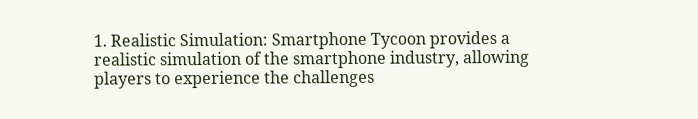1. Realistic Simulation: Smartphone Tycoon provides a realistic simulation of the smartphone industry, allowing players to experience the challenges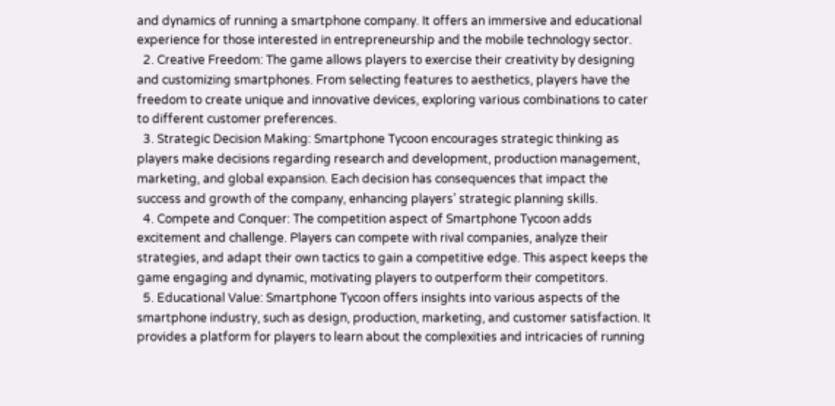and dynamics of running a smartphone company. It offers an immersive and educational experience for those interested in entrepreneurship and the mobile technology sector.
  2. Creative Freedom: The game allows players to exercise their creativity by designing and customizing smartphones. From selecting features to aesthetics, players have the freedom to create unique and innovative devices, exploring various combinations to cater to different customer preferences.
  3. Strategic Decision Making: Smartphone Tycoon encourages strategic thinking as players make decisions regarding research and development, production management, marketing, and global expansion. Each decision has consequences that impact the success and growth of the company, enhancing players’ strategic planning skills.
  4. Compete and Conquer: The competition aspect of Smartphone Tycoon adds excitement and challenge. Players can compete with rival companies, analyze their strategies, and adapt their own tactics to gain a competitive edge. This aspect keeps the game engaging and dynamic, motivating players to outperform their competitors.
  5. Educational Value: Smartphone Tycoon offers insights into various aspects of the smartphone industry, such as design, production, marketing, and customer satisfaction. It provides a platform for players to learn about the complexities and intricacies of running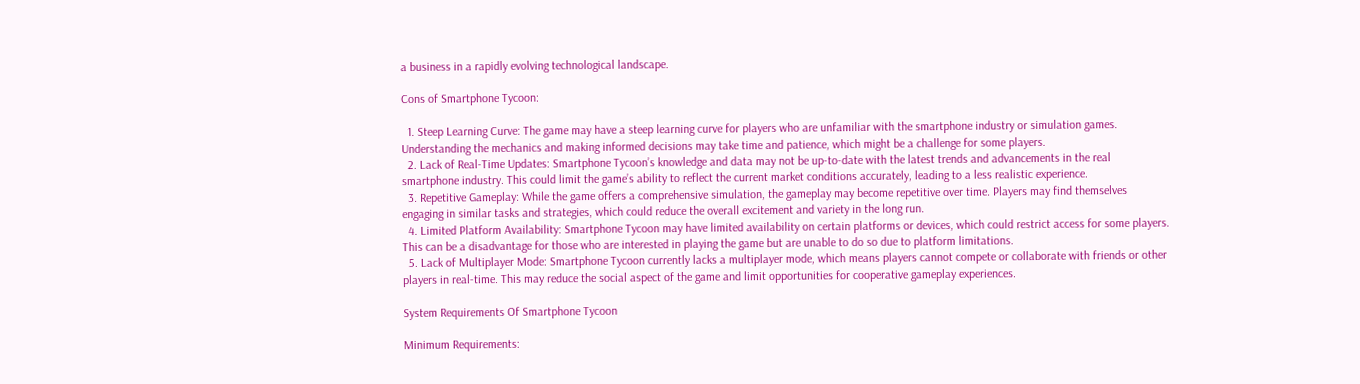a business in a rapidly evolving technological landscape.

Cons of Smartphone Tycoon:

  1. Steep Learning Curve: The game may have a steep learning curve for players who are unfamiliar with the smartphone industry or simulation games. Understanding the mechanics and making informed decisions may take time and patience, which might be a challenge for some players.
  2. Lack of Real-Time Updates: Smartphone Tycoon’s knowledge and data may not be up-to-date with the latest trends and advancements in the real smartphone industry. This could limit the game’s ability to reflect the current market conditions accurately, leading to a less realistic experience.
  3. Repetitive Gameplay: While the game offers a comprehensive simulation, the gameplay may become repetitive over time. Players may find themselves engaging in similar tasks and strategies, which could reduce the overall excitement and variety in the long run.
  4. Limited Platform Availability: Smartphone Tycoon may have limited availability on certain platforms or devices, which could restrict access for some players. This can be a disadvantage for those who are interested in playing the game but are unable to do so due to platform limitations.
  5. Lack of Multiplayer Mode: Smartphone Tycoon currently lacks a multiplayer mode, which means players cannot compete or collaborate with friends or other players in real-time. This may reduce the social aspect of the game and limit opportunities for cooperative gameplay experiences.

System Requirements Of Smartphone Tycoon

Minimum Requirements: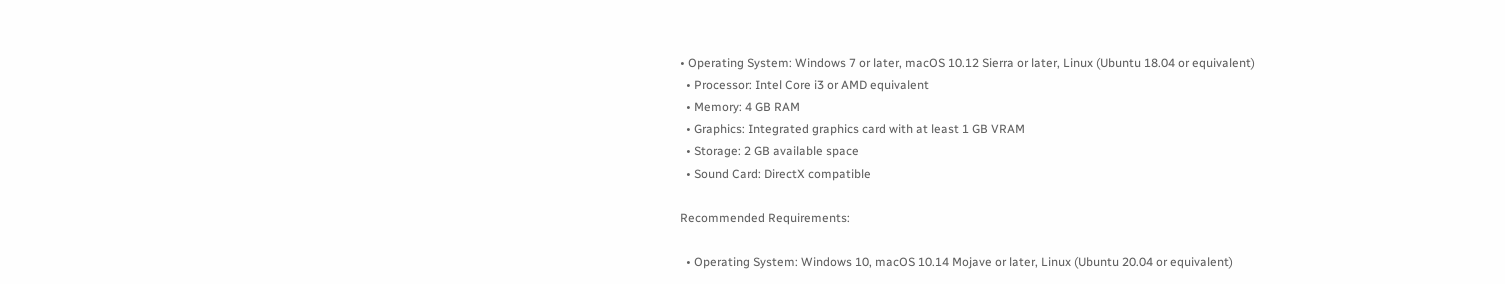• Operating System: Windows 7 or later, macOS 10.12 Sierra or later, Linux (Ubuntu 18.04 or equivalent)
  • Processor: Intel Core i3 or AMD equivalent
  • Memory: 4 GB RAM
  • Graphics: Integrated graphics card with at least 1 GB VRAM
  • Storage: 2 GB available space
  • Sound Card: DirectX compatible

Recommended Requirements:

  • Operating System: Windows 10, macOS 10.14 Mojave or later, Linux (Ubuntu 20.04 or equivalent)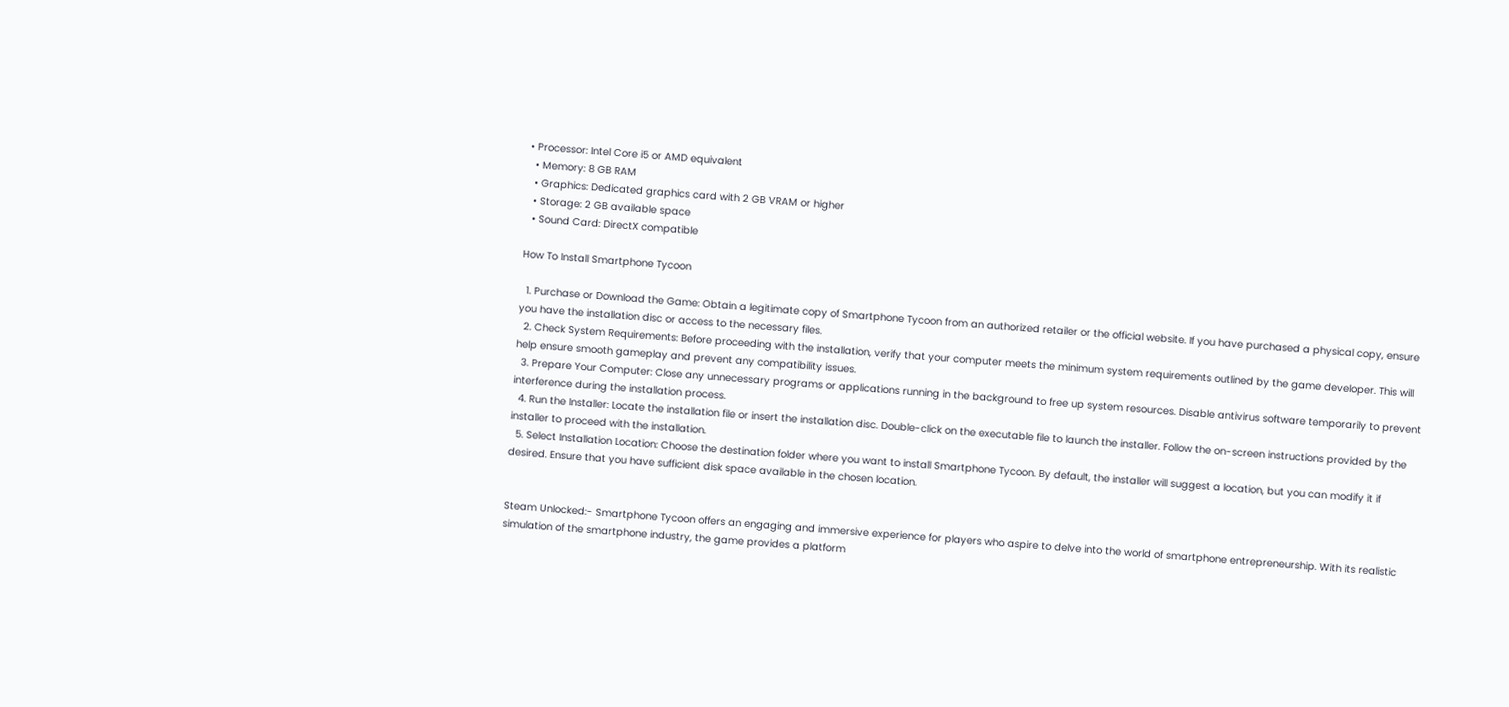• Processor: Intel Core i5 or AMD equivalent
  • Memory: 8 GB RAM
  • Graphics: Dedicated graphics card with 2 GB VRAM or higher
  • Storage: 2 GB available space
  • Sound Card: DirectX compatible

How To Install Smartphone Tycoon

  1. Purchase or Download the Game: Obtain a legitimate copy of Smartphone Tycoon from an authorized retailer or the official website. If you have purchased a physical copy, ensure you have the installation disc or access to the necessary files.
  2. Check System Requirements: Before proceeding with the installation, verify that your computer meets the minimum system requirements outlined by the game developer. This will help ensure smooth gameplay and prevent any compatibility issues.
  3. Prepare Your Computer: Close any unnecessary programs or applications running in the background to free up system resources. Disable antivirus software temporarily to prevent interference during the installation process.
  4. Run the Installer: Locate the installation file or insert the installation disc. Double-click on the executable file to launch the installer. Follow the on-screen instructions provided by the installer to proceed with the installation.
  5. Select Installation Location: Choose the destination folder where you want to install Smartphone Tycoon. By default, the installer will suggest a location, but you can modify it if desired. Ensure that you have sufficient disk space available in the chosen location.


Steam Unlocked:- Smartphone Tycoon offers an engaging and immersive experience for players who aspire to delve into the world of smartphone entrepreneurship. With its realistic simulation of the smartphone industry, the game provides a platform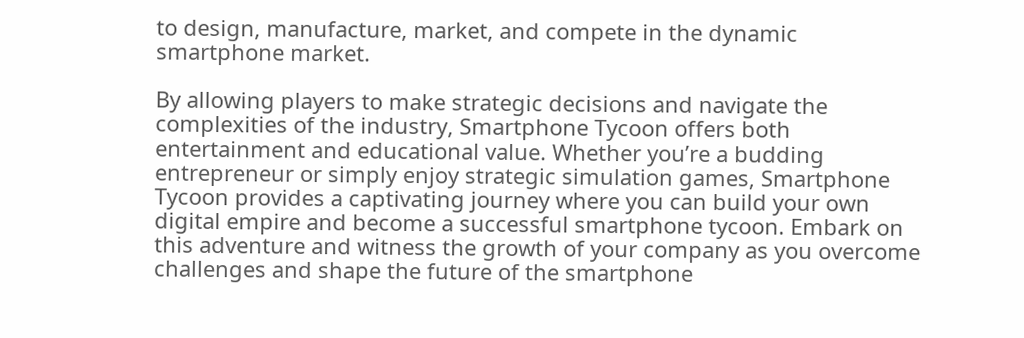to design, manufacture, market, and compete in the dynamic smartphone market.

By allowing players to make strategic decisions and navigate the complexities of the industry, Smartphone Tycoon offers both entertainment and educational value. Whether you’re a budding entrepreneur or simply enjoy strategic simulation games, Smartphone Tycoon provides a captivating journey where you can build your own digital empire and become a successful smartphone tycoon. Embark on this adventure and witness the growth of your company as you overcome challenges and shape the future of the smartphone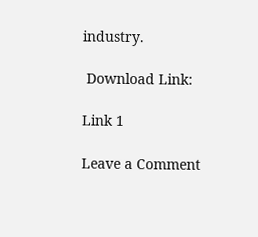industry.

 Download Link:

Link 1

Leave a Comment